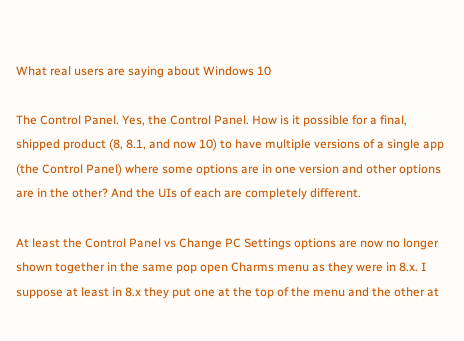What real users are saying about Windows 10

The Control Panel. Yes, the Control Panel. How is it possible for a final, shipped product (8, 8.1, and now 10) to have multiple versions of a single app (the Control Panel) where some options are in one version and other options are in the other? And the UIs of each are completely different.

At least the Control Panel vs Change PC Settings options are now no longer shown together in the same pop open Charms menu as they were in 8.x. I suppose at least in 8.x they put one at the top of the menu and the other at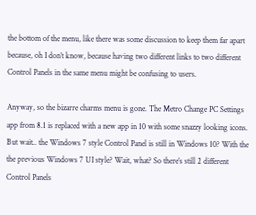the bottom of the menu, like there was some discussion to keep them far apart because, oh I don’t know, because having two different links to two different Control Panels in the same menu might be confusing to users.

Anyway, so the bizarre charms menu is gone. The Metro Change PC Settings app from 8.1 is replaced with a new app in 10 with some snazzy looking icons. But wait.. the Windows 7 style Control Panel is still in Windows 10? With the the previous Windows 7 UI style? Wait, what? So there’s still 2 different Control Panels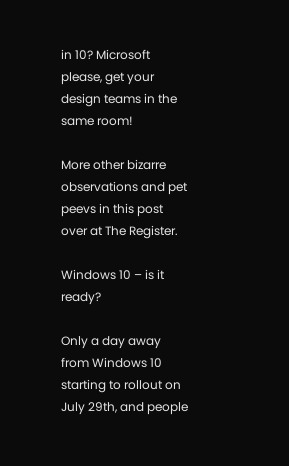in 10? Microsoft please, get your design teams in the same room!

More other bizarre observations and pet peevs in this post over at The Register.

Windows 10 – is it ready?

Only a day away from Windows 10 starting to rollout on July 29th, and people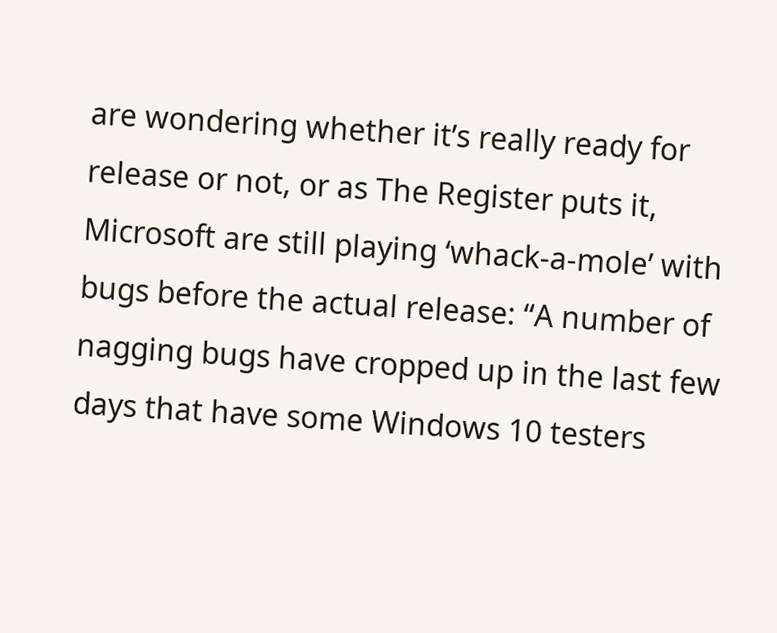are wondering whether it’s really ready for release or not, or as The Register puts it, Microsoft are still playing ‘whack-a-mole’ with bugs before the actual release: “A number of nagging bugs have cropped up in the last few days that have some Windows 10 testers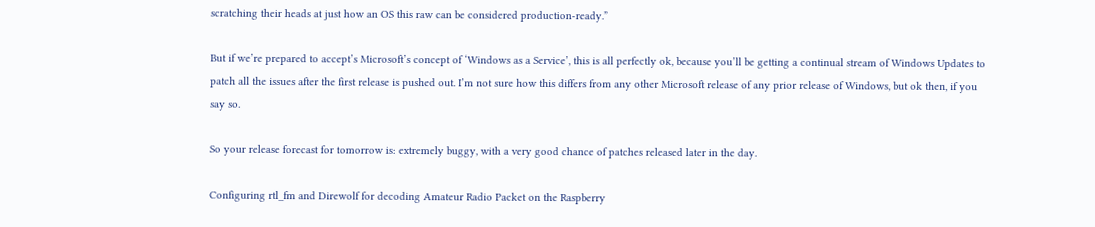scratching their heads at just how an OS this raw can be considered production-ready.”

But if we’re prepared to accept’s Microsoft’s concept of ‘Windows as a Service’, this is all perfectly ok, because you’ll be getting a continual stream of Windows Updates to patch all the issues after the first release is pushed out. I’m not sure how this differs from any other Microsoft release of any prior release of Windows, but ok then, if you say so.

So your release forecast for tomorrow is: extremely buggy, with a very good chance of patches released later in the day.

Configuring rtl_fm and Direwolf for decoding Amateur Radio Packet on the Raspberry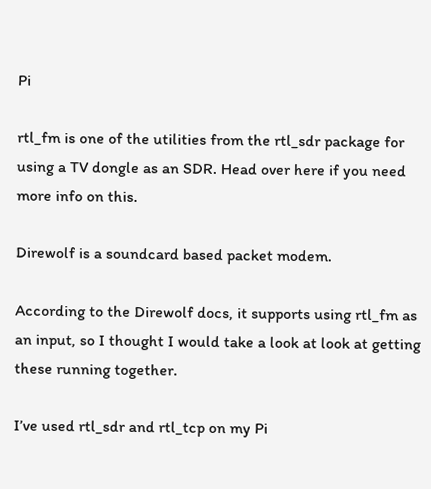Pi

rtl_fm is one of the utilities from the rtl_sdr package for using a TV dongle as an SDR. Head over here if you need more info on this.

Direwolf is a soundcard based packet modem.

According to the Direwolf docs, it supports using rtl_fm as an input, so I thought I would take a look at look at getting these running together.

I’ve used rtl_sdr and rtl_tcp on my Pi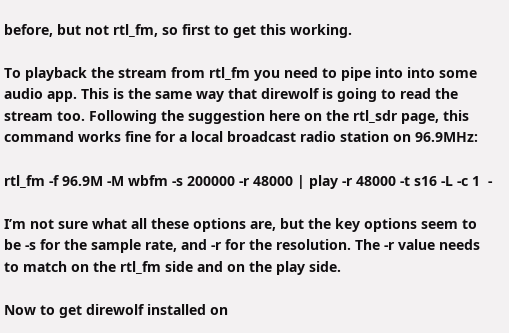before, but not rtl_fm, so first to get this working.

To playback the stream from rtl_fm you need to pipe into into some audio app. This is the same way that direwolf is going to read the stream too. Following the suggestion here on the rtl_sdr page, this command works fine for a local broadcast radio station on 96.9MHz:

rtl_fm -f 96.9M -M wbfm -s 200000 -r 48000 | play -r 48000 -t s16 -L -c 1  -

I’m not sure what all these options are, but the key options seem to be -s for the sample rate, and -r for the resolution. The -r value needs to match on the rtl_fm side and on the play side.

Now to get direwolf installed on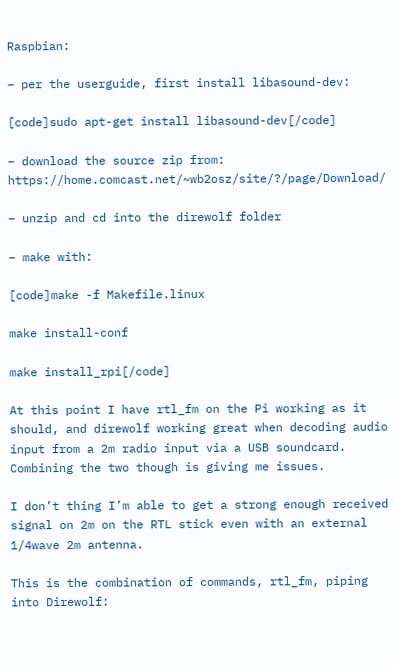Raspbian:

– per the userguide, first install libasound-dev:

[code]sudo apt-get install libasound-dev[/code]

– download the source zip from: https://home.comcast.net/~wb2osz/site/?/page/Download/

– unzip and cd into the direwolf folder

– make with:

[code]make -f Makefile.linux

make install-conf

make install_rpi[/code]

At this point I have rtl_fm on the Pi working as it should, and direwolf working great when decoding audio input from a 2m radio input via a USB soundcard. Combining the two though is giving me issues.

I don’t thing I’m able to get a strong enough received signal on 2m on the RTL stick even with an external 1/4wave 2m antenna.

This is the combination of commands, rtl_fm, piping into Direwolf: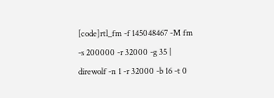[code]rtl_fm -f 145048467 -M fm -s 200000 -r 32000 -g 35 | direwolf -n 1 -r 32000 -b 16 -t 0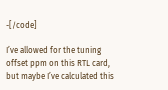-[/code]

I’ve allowed for the tuning offset ppm on this RTL card, but maybe I’ve calculated this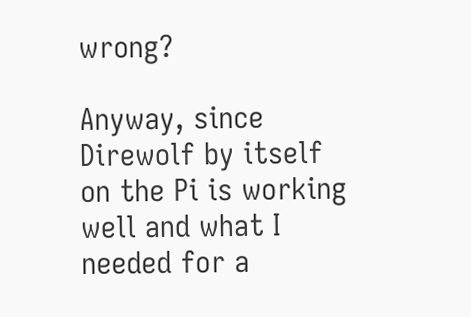wrong?

Anyway, since Direwolf by itself on the Pi is working well and what I needed for a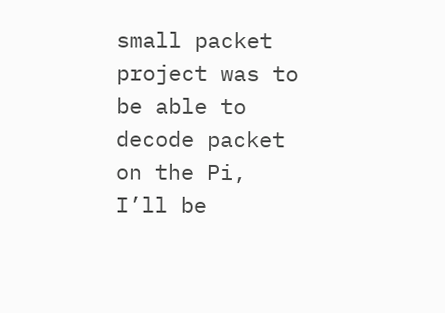small packet project was to be able to decode packet on the Pi, I’ll be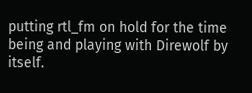putting rtl_fm on hold for the time being and playing with Direwolf by itself.